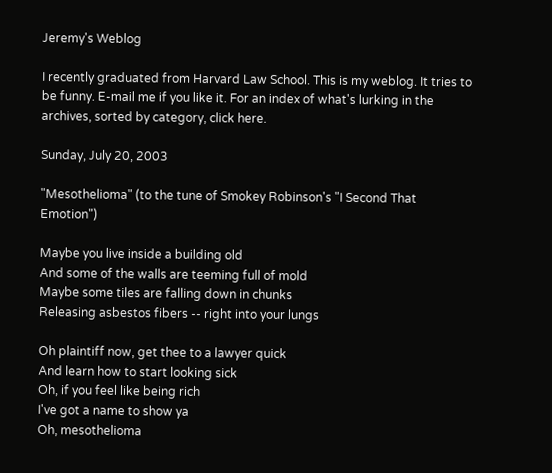Jeremy's Weblog

I recently graduated from Harvard Law School. This is my weblog. It tries to be funny. E-mail me if you like it. For an index of what's lurking in the archives, sorted by category, click here.

Sunday, July 20, 2003

"Mesothelioma" (to the tune of Smokey Robinson's "I Second That Emotion")

Maybe you live inside a building old
And some of the walls are teeming full of mold
Maybe some tiles are falling down in chunks
Releasing asbestos fibers -- right into your lungs

Oh plaintiff now, get thee to a lawyer quick
And learn how to start looking sick
Oh, if you feel like being rich
I've got a name to show ya
Oh, mesothelioma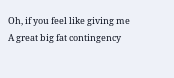Oh, if you feel like giving me
A great big fat contingency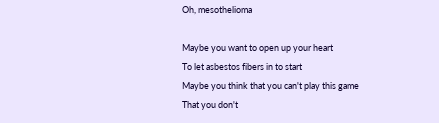Oh, mesothelioma

Maybe you want to open up your heart
To let asbestos fibers in to start
Maybe you think that you can't play this game
That you don't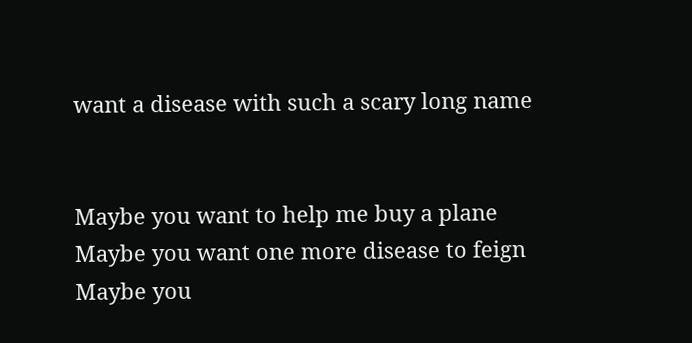want a disease with such a scary long name


Maybe you want to help me buy a plane
Maybe you want one more disease to feign
Maybe you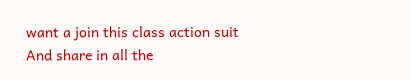want a join this class action suit
And share in all the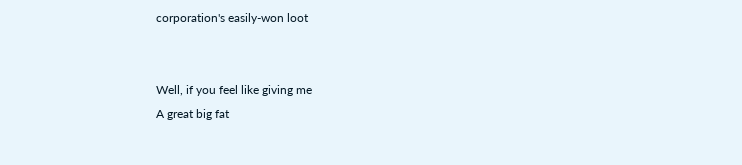corporation's easily-won loot


Well, if you feel like giving me
A great big fat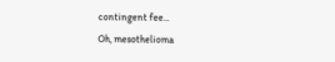contingent fee...
Oh, mesothelioma